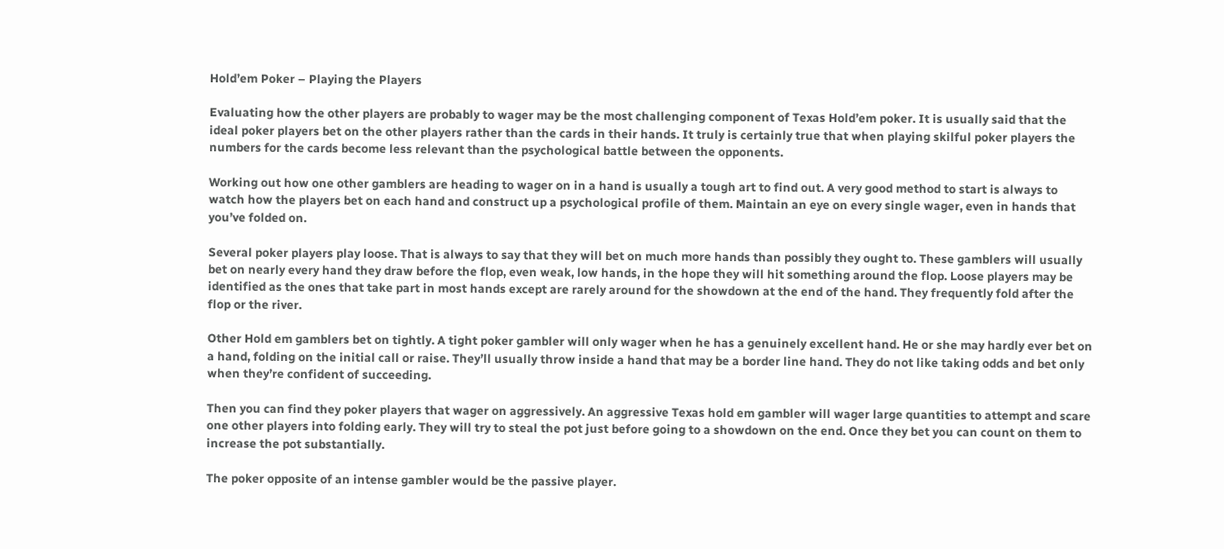Hold’em Poker – Playing the Players

Evaluating how the other players are probably to wager may be the most challenging component of Texas Hold’em poker. It is usually said that the ideal poker players bet on the other players rather than the cards in their hands. It truly is certainly true that when playing skilful poker players the numbers for the cards become less relevant than the psychological battle between the opponents.

Working out how one other gamblers are heading to wager on in a hand is usually a tough art to find out. A very good method to start is always to watch how the players bet on each hand and construct up a psychological profile of them. Maintain an eye on every single wager, even in hands that you’ve folded on.

Several poker players play loose. That is always to say that they will bet on much more hands than possibly they ought to. These gamblers will usually bet on nearly every hand they draw before the flop, even weak, low hands, in the hope they will hit something around the flop. Loose players may be identified as the ones that take part in most hands except are rarely around for the showdown at the end of the hand. They frequently fold after the flop or the river.

Other Hold em gamblers bet on tightly. A tight poker gambler will only wager when he has a genuinely excellent hand. He or she may hardly ever bet on a hand, folding on the initial call or raise. They’ll usually throw inside a hand that may be a border line hand. They do not like taking odds and bet only when they’re confident of succeeding.

Then you can find they poker players that wager on aggressively. An aggressive Texas hold em gambler will wager large quantities to attempt and scare one other players into folding early. They will try to steal the pot just before going to a showdown on the end. Once they bet you can count on them to increase the pot substantially.

The poker opposite of an intense gambler would be the passive player.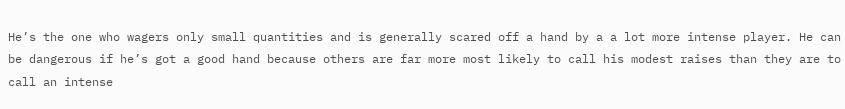He’s the one who wagers only small quantities and is generally scared off a hand by a a lot more intense player. He can be dangerous if he’s got a good hand because others are far more most likely to call his modest raises than they are to call an intense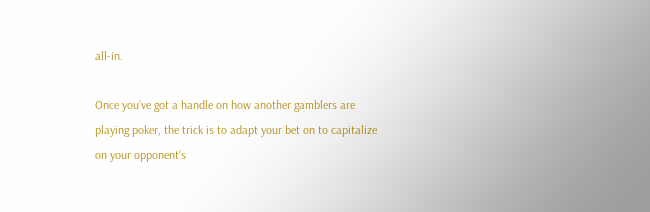all-in.

Once you’ve got a handle on how another gamblers are playing poker, the trick is to adapt your bet on to capitalize on your opponent’s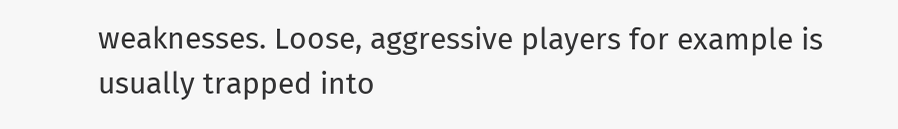weaknesses. Loose, aggressive players for example is usually trapped into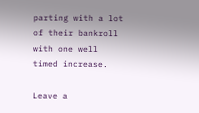parting with a lot of their bankroll with one well timed increase.

Leave a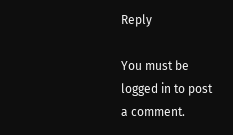Reply

You must be logged in to post a comment.